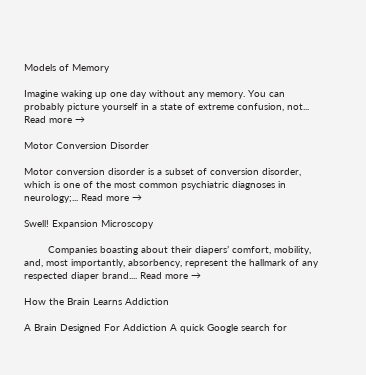Models of Memory

Imagine waking up one day without any memory. You can probably picture yourself in a state of extreme confusion, not... Read more →

Motor Conversion Disorder

Motor conversion disorder is a subset of conversion disorder, which is one of the most common psychiatric diagnoses in neurology;... Read more →

Swell! Expansion Microscopy

        Companies boasting about their diapers’ comfort, mobility, and, most importantly, absorbency, represent the hallmark of any respected diaper brand.... Read more →

How the Brain Learns Addiction

A Brain Designed For Addiction A quick Google search for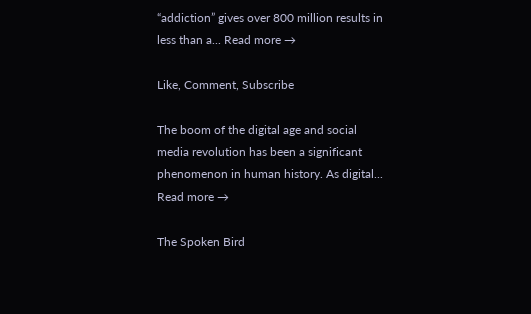“addiction” gives over 800 million results in less than a... Read more →

Like, Comment, Subscribe

The boom of the digital age and social media revolution has been a significant phenomenon in human history. As digital... Read more →

The Spoken Bird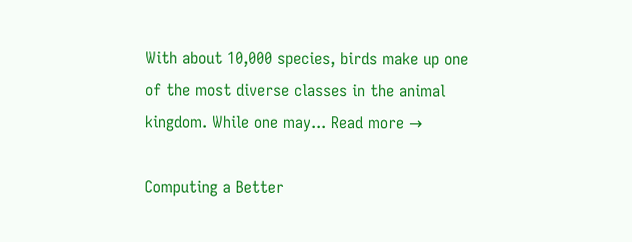With about 10,000 species, birds make up one of the most diverse classes in the animal kingdom. While one may... Read more →

Computing a Better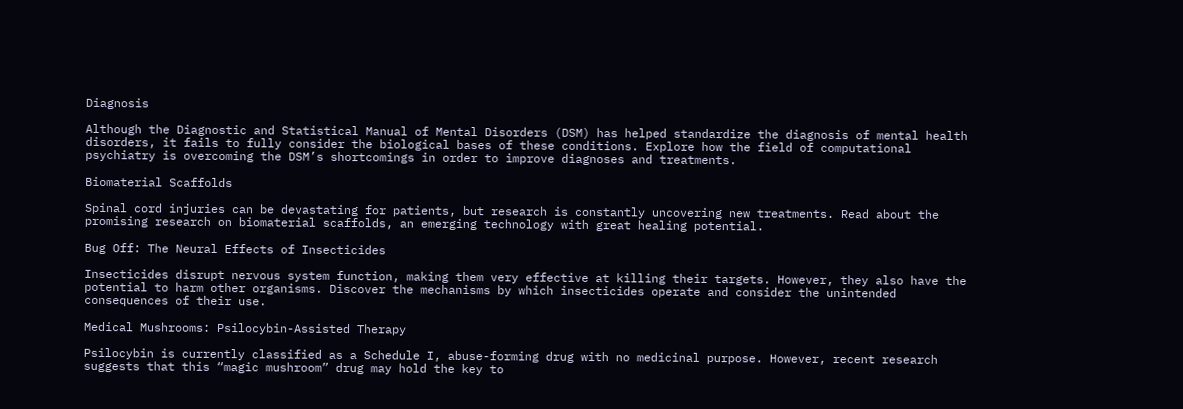Diagnosis

Although the Diagnostic and Statistical Manual of Mental Disorders (DSM) has helped standardize the diagnosis of mental health disorders, it fails to fully consider the biological bases of these conditions. Explore how the field of computational psychiatry is overcoming the DSM’s shortcomings in order to improve diagnoses and treatments.

Biomaterial Scaffolds

Spinal cord injuries can be devastating for patients, but research is constantly uncovering new treatments. Read about the promising research on biomaterial scaffolds, an emerging technology with great healing potential.

Bug Off: The Neural Effects of Insecticides

Insecticides disrupt nervous system function, making them very effective at killing their targets. However, they also have the potential to harm other organisms. Discover the mechanisms by which insecticides operate and consider the unintended consequences of their use.

Medical Mushrooms: Psilocybin-Assisted Therapy

Psilocybin is currently classified as a Schedule I, abuse-forming drug with no medicinal purpose. However, recent research suggests that this “magic mushroom” drug may hold the key to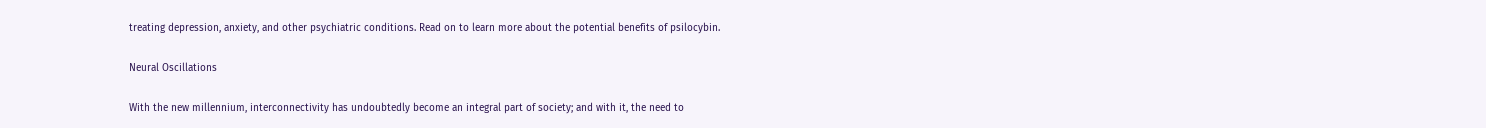treating depression, anxiety, and other psychiatric conditions. Read on to learn more about the potential benefits of psilocybin.

Neural Oscillations

With the new millennium, interconnectivity has undoubtedly become an integral part of society; and with it, the need to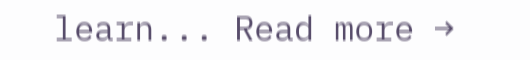learn... Read more →